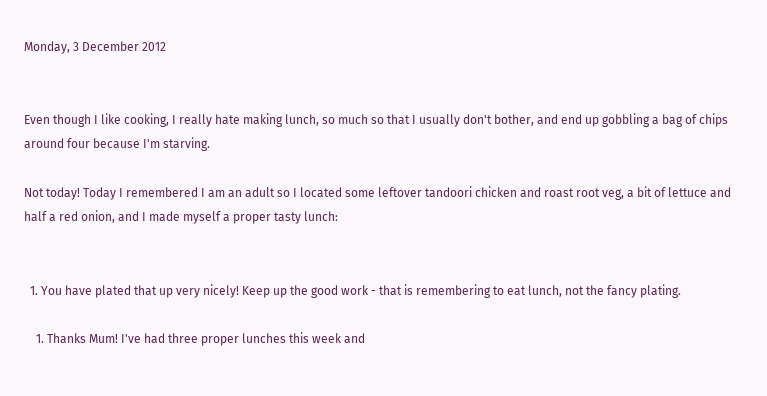Monday, 3 December 2012


Even though I like cooking, I really hate making lunch, so much so that I usually don't bother, and end up gobbling a bag of chips around four because I'm starving.

Not today! Today I remembered I am an adult so I located some leftover tandoori chicken and roast root veg, a bit of lettuce and half a red onion, and I made myself a proper tasty lunch:


  1. You have plated that up very nicely! Keep up the good work - that is remembering to eat lunch, not the fancy plating.

    1. Thanks Mum! I've had three proper lunches this week and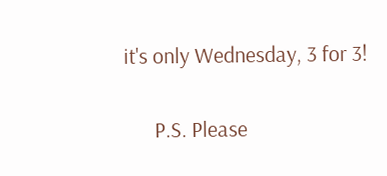it's only Wednesday, 3 for 3!

      P.S. Please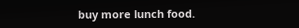buy more lunch food.